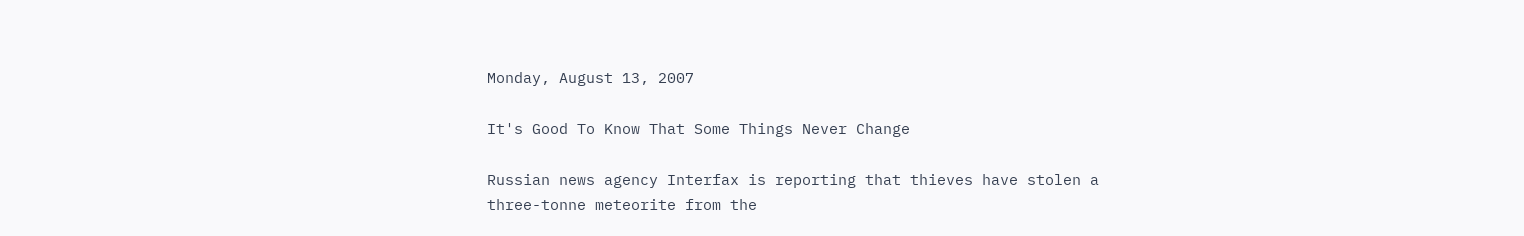Monday, August 13, 2007

It's Good To Know That Some Things Never Change

Russian news agency Interfax is reporting that thieves have stolen a three-tonne meteorite from the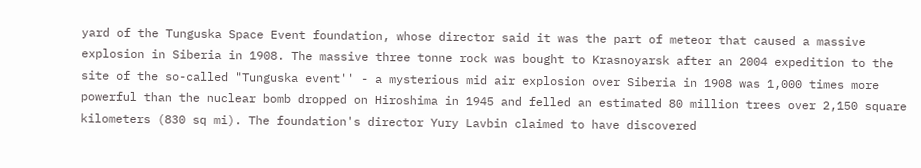yard of the Tunguska Space Event foundation, whose director said it was the part of meteor that caused a massive explosion in Siberia in 1908. The massive three tonne rock was bought to Krasnoyarsk after an 2004 expedition to the site of the so-called "Tunguska event'' - a mysterious mid air explosion over Siberia in 1908 was 1,000 times more powerful than the nuclear bomb dropped on Hiroshima in 1945 and felled an estimated 80 million trees over 2,150 square kilometers (830 sq mi). The foundation's director Yury Lavbin claimed to have discovered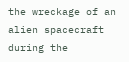the wreckage of an alien spacecraft during the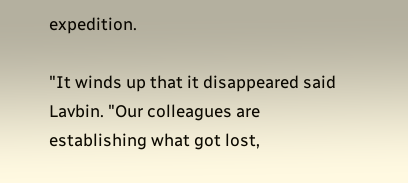expedition.

"It winds up that it disappeared said Lavbin. "Our colleagues are establishing what got lost,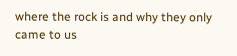where the rock is and why they only came to us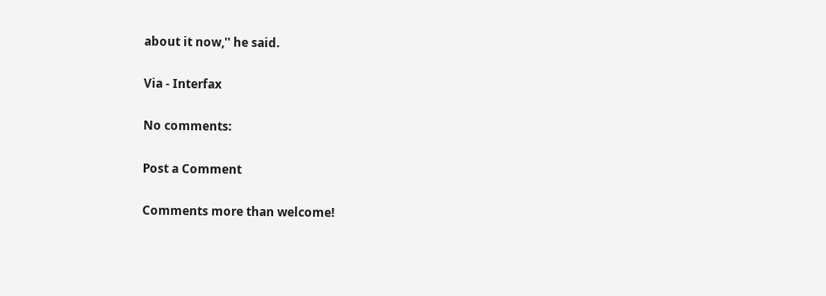about it now,'' he said.

Via - Interfax

No comments:

Post a Comment

Comments more than welcome!